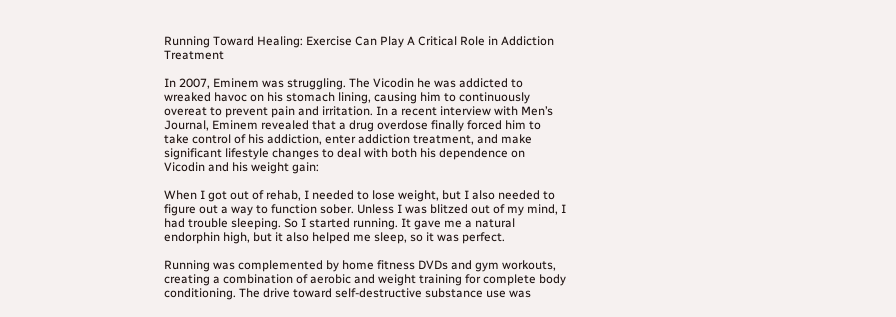Running Toward Healing: Exercise Can Play A Critical Role in Addiction Treatment

In 2007, Eminem was struggling. The Vicodin he was addicted to wreaked havoc on his stomach lining, causing him to continuously overeat to prevent pain and irritation. In a recent interview with Men’s Journal, Eminem revealed that a drug overdose finally forced him to take control of his addiction, enter addiction treatment, and make significant lifestyle changes to deal with both his dependence on Vicodin and his weight gain:

When I got out of rehab, I needed to lose weight, but I also needed to figure out a way to function sober. Unless I was blitzed out of my mind, I had trouble sleeping. So I started running. It gave me a natural endorphin high, but it also helped me sleep, so it was perfect.

Running was complemented by home fitness DVDs and gym workouts, creating a combination of aerobic and weight training for complete body conditioning. The drive toward self-destructive substance use was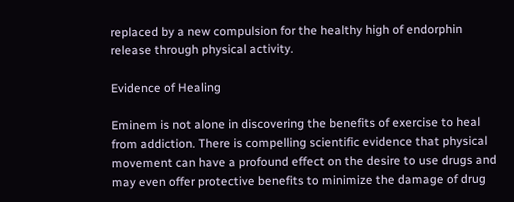replaced by a new compulsion for the healthy high of endorphin release through physical activity.

Evidence of Healing

Eminem is not alone in discovering the benefits of exercise to heal from addiction. There is compelling scientific evidence that physical movement can have a profound effect on the desire to use drugs and may even offer protective benefits to minimize the damage of drug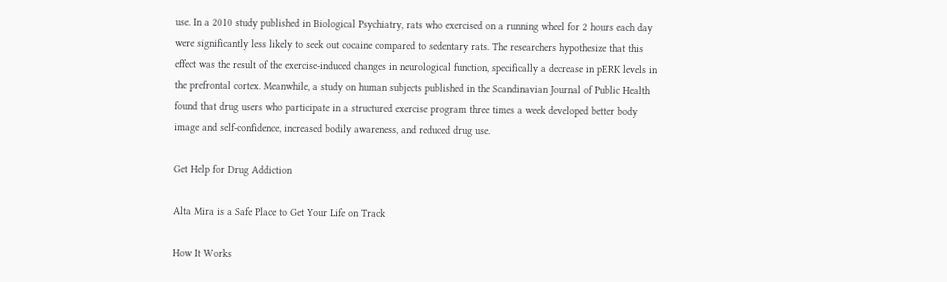use. In a 2010 study published in Biological Psychiatry, rats who exercised on a running wheel for 2 hours each day were significantly less likely to seek out cocaine compared to sedentary rats. The researchers hypothesize that this effect was the result of the exercise-induced changes in neurological function, specifically a decrease in pERK levels in the prefrontal cortex. Meanwhile, a study on human subjects published in the Scandinavian Journal of Public Health found that drug users who participate in a structured exercise program three times a week developed better body image and self-confidence, increased bodily awareness, and reduced drug use.

Get Help for Drug Addiction

Alta Mira is a Safe Place to Get Your Life on Track

How It Works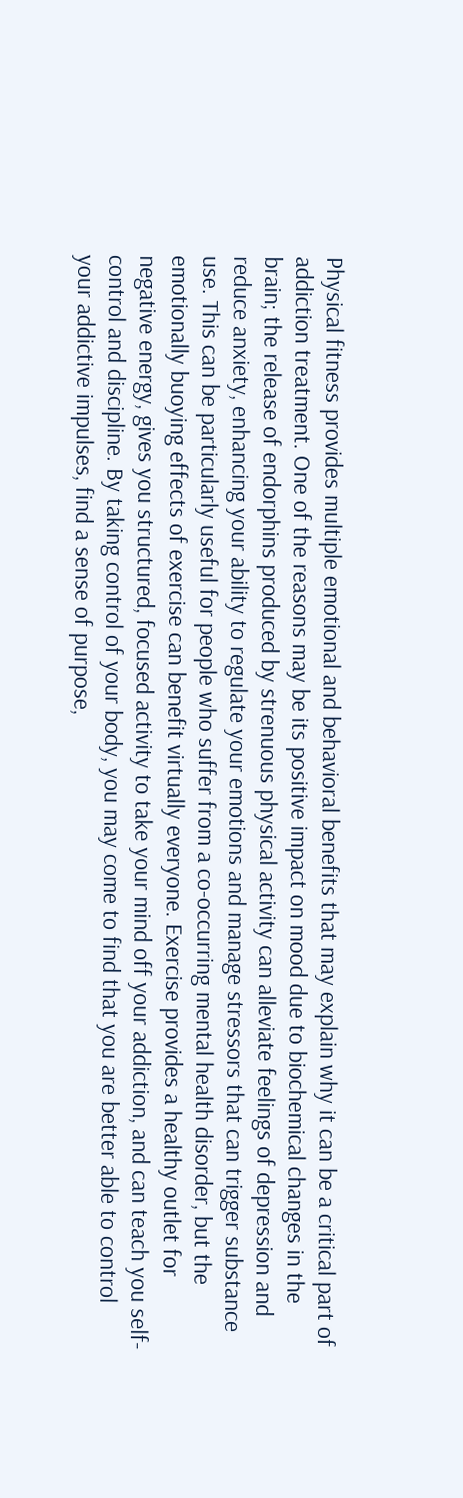Physical fitness provides multiple emotional and behavioral benefits that may explain why it can be a critical part of addiction treatment. One of the reasons may be its positive impact on mood due to biochemical changes in the brain; the release of endorphins produced by strenuous physical activity can alleviate feelings of depression and reduce anxiety, enhancing your ability to regulate your emotions and manage stressors that can trigger substance use. This can be particularly useful for people who suffer from a co-occurring mental health disorder, but the emotionally buoying effects of exercise can benefit virtually everyone. Exercise provides a healthy outlet for negative energy, gives you structured, focused activity to take your mind off your addiction, and can teach you self-control and discipline. By taking control of your body, you may come to find that you are better able to control your addictive impulses, find a sense of purpose,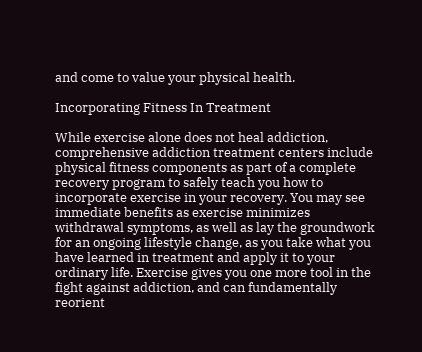and come to value your physical health.

Incorporating Fitness In Treatment

While exercise alone does not heal addiction, comprehensive addiction treatment centers include physical fitness components as part of a complete recovery program to safely teach you how to incorporate exercise in your recovery. You may see immediate benefits as exercise minimizes withdrawal symptoms, as well as lay the groundwork for an ongoing lifestyle change, as you take what you have learned in treatment and apply it to your ordinary life. Exercise gives you one more tool in the fight against addiction, and can fundamentally reorient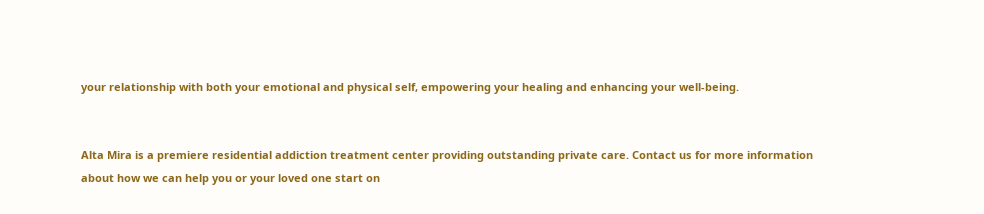your relationship with both your emotional and physical self, empowering your healing and enhancing your well-being.


Alta Mira is a premiere residential addiction treatment center providing outstanding private care. Contact us for more information about how we can help you or your loved one start on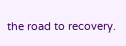the road to recovery.